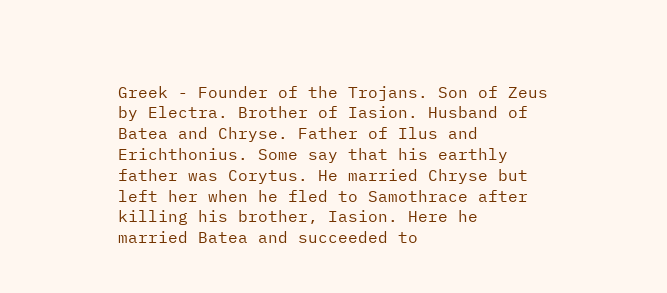Greek - Founder of the Trojans. Son of Zeus by Electra. Brother of Iasion. Husband of Batea and Chryse. Father of Ilus and Erichthonius. Some say that his earthly father was Corytus. He married Chryse but left her when he fled to Samothrace after killing his brother, Iasion. Here he married Batea and succeeded to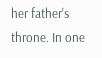her father's throne. In one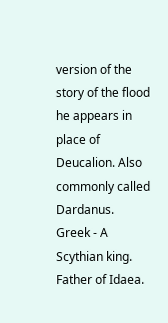version of the story of the flood he appears in place of Deucalion. Also commonly called Dardanus.
Greek - A Scythian king. Father of Idaea.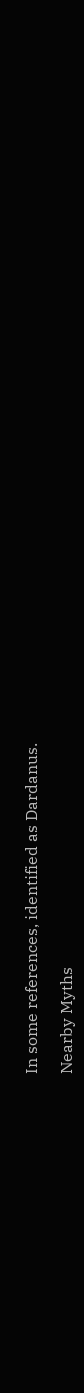In some references, identified as Dardanus.

Nearby Myths